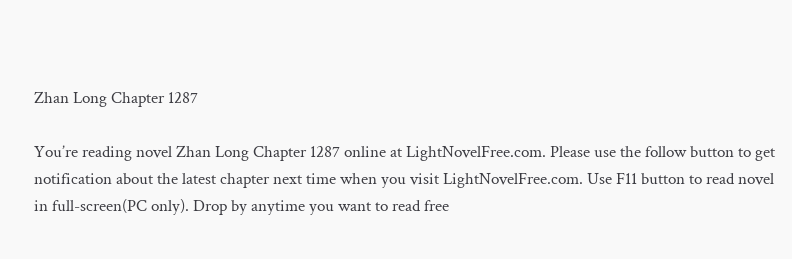Zhan Long Chapter 1287

You’re reading novel Zhan Long Chapter 1287 online at LightNovelFree.com. Please use the follow button to get notification about the latest chapter next time when you visit LightNovelFree.com. Use F11 button to read novel in full-screen(PC only). Drop by anytime you want to read free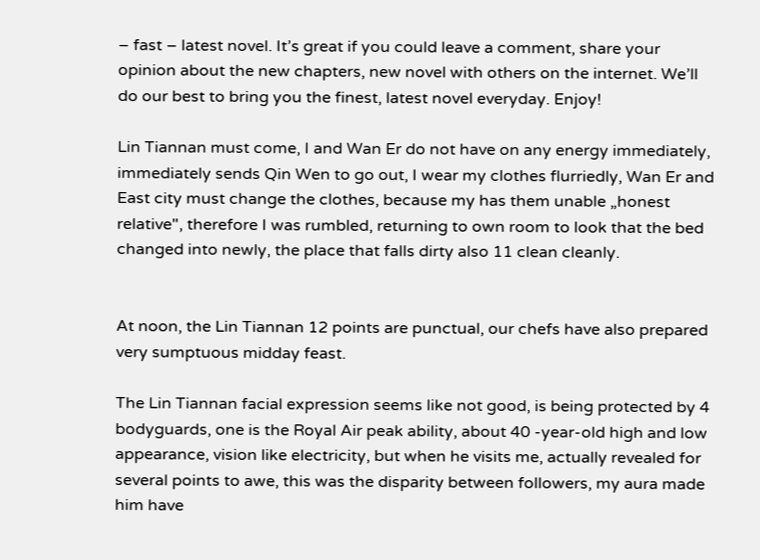– fast – latest novel. It’s great if you could leave a comment, share your opinion about the new chapters, new novel with others on the internet. We’ll do our best to bring you the finest, latest novel everyday. Enjoy!

Lin Tiannan must come, I and Wan Er do not have on any energy immediately, immediately sends Qin Wen to go out, I wear my clothes flurriedly, Wan Er and East city must change the clothes, because my has them unable „honest relative", therefore I was rumbled, returning to own room to look that the bed changed into newly, the place that falls dirty also 11 clean cleanly.


At noon, the Lin Tiannan 12 points are punctual, our chefs have also prepared very sumptuous midday feast.

The Lin Tiannan facial expression seems like not good, is being protected by 4 bodyguards, one is the Royal Air peak ability, about 40 -year-old high and low appearance, vision like electricity, but when he visits me, actually revealed for several points to awe, this was the disparity between followers, my aura made him have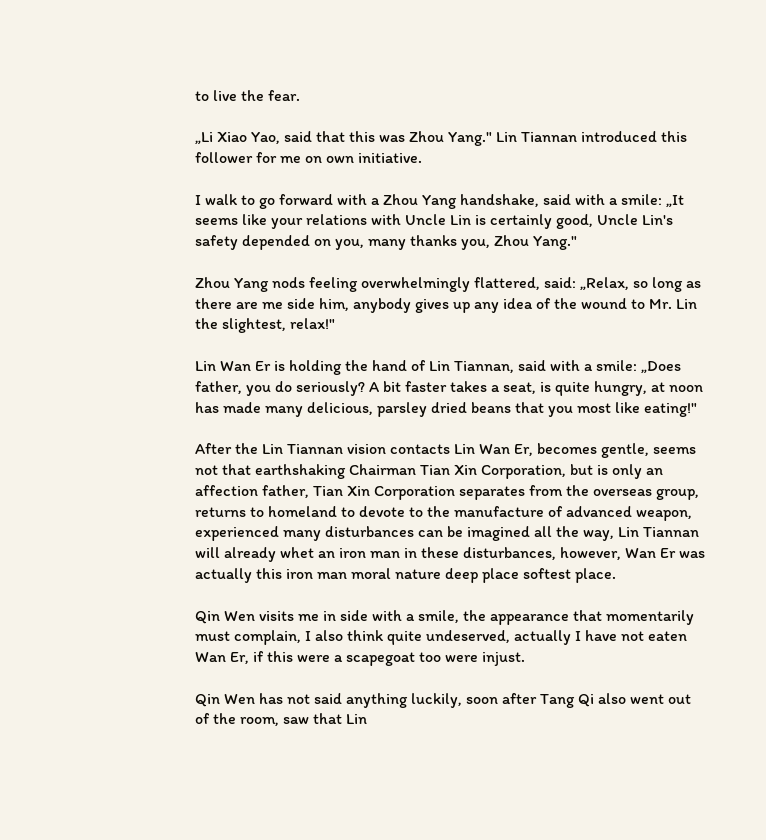to live the fear.

„Li Xiao Yao, said that this was Zhou Yang." Lin Tiannan introduced this follower for me on own initiative.

I walk to go forward with a Zhou Yang handshake, said with a smile: „It seems like your relations with Uncle Lin is certainly good, Uncle Lin's safety depended on you, many thanks you, Zhou Yang."

Zhou Yang nods feeling overwhelmingly flattered, said: „Relax, so long as there are me side him, anybody gives up any idea of the wound to Mr. Lin the slightest, relax!"

Lin Wan Er is holding the hand of Lin Tiannan, said with a smile: „Does father, you do seriously? A bit faster takes a seat, is quite hungry, at noon has made many delicious, parsley dried beans that you most like eating!"

After the Lin Tiannan vision contacts Lin Wan Er, becomes gentle, seems not that earthshaking Chairman Tian Xin Corporation, but is only an affection father, Tian Xin Corporation separates from the overseas group, returns to homeland to devote to the manufacture of advanced weapon, experienced many disturbances can be imagined all the way, Lin Tiannan will already whet an iron man in these disturbances, however, Wan Er was actually this iron man moral nature deep place softest place.

Qin Wen visits me in side with a smile, the appearance that momentarily must complain, I also think quite undeserved, actually I have not eaten Wan Er, if this were a scapegoat too were injust.

Qin Wen has not said anything luckily, soon after Tang Qi also went out of the room, saw that Lin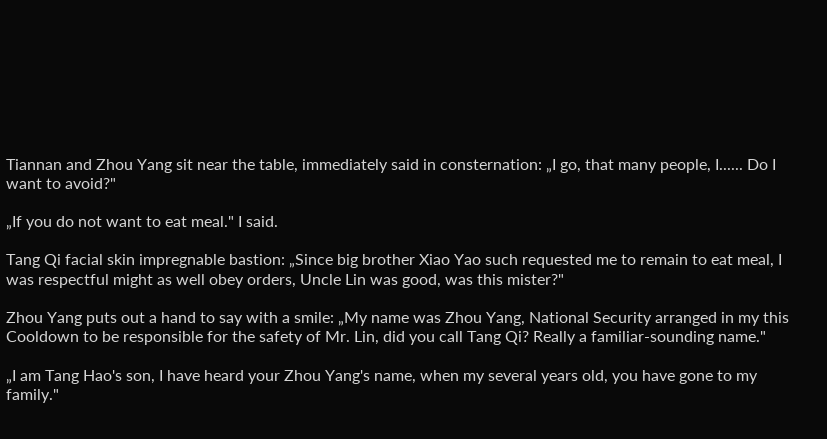Tiannan and Zhou Yang sit near the table, immediately said in consternation: „I go, that many people, I...... Do I want to avoid?"

„If you do not want to eat meal." I said.

Tang Qi facial skin impregnable bastion: „Since big brother Xiao Yao such requested me to remain to eat meal, I was respectful might as well obey orders, Uncle Lin was good, was this mister?"

Zhou Yang puts out a hand to say with a smile: „My name was Zhou Yang, National Security arranged in my this Cooldown to be responsible for the safety of Mr. Lin, did you call Tang Qi? Really a familiar-sounding name."

„I am Tang Hao's son, I have heard your Zhou Yang's name, when my several years old, you have gone to my family."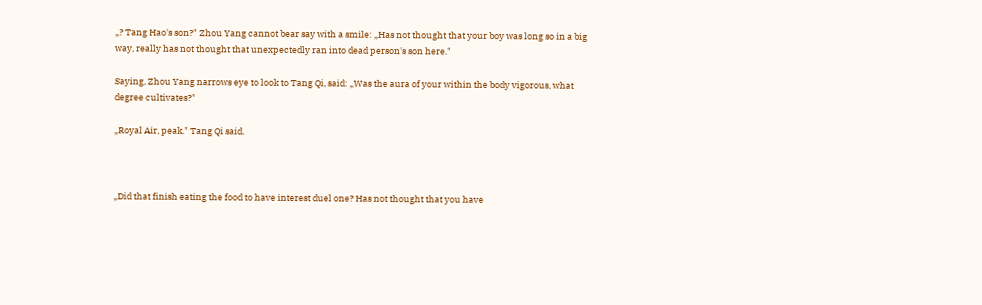„? Tang Hao's son?" Zhou Yang cannot bear say with a smile: „Has not thought that your boy was long so in a big way, really has not thought that unexpectedly ran into dead person's son here."

Saying, Zhou Yang narrows eye to look to Tang Qi, said: „Was the aura of your within the body vigorous, what degree cultivates?"

„Royal Air, peak." Tang Qi said.



„Did that finish eating the food to have interest duel one? Has not thought that you have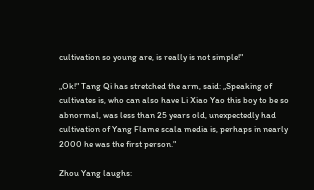cultivation so young are, is really is not simple!"

„Ok!" Tang Qi has stretched the arm, said: „Speaking of cultivates is, who can also have Li Xiao Yao this boy to be so abnormal, was less than 25 years old, unexpectedly had cultivation of Yang Flame scala media is, perhaps in nearly 2000 he was the first person."

Zhou Yang laughs: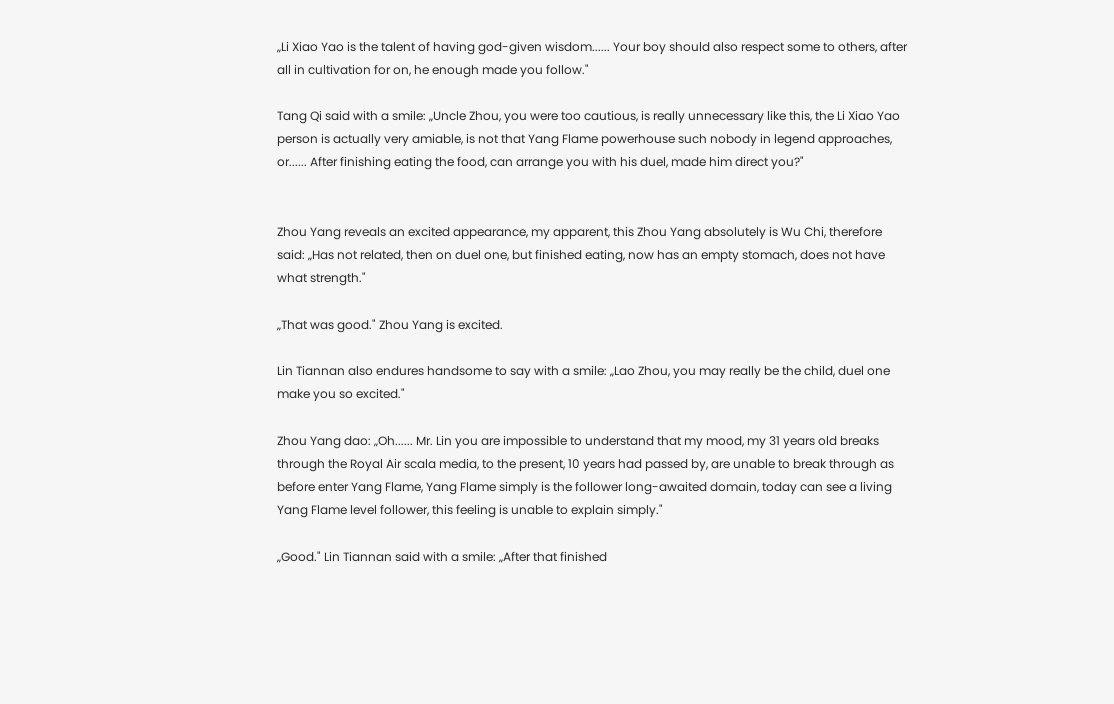„Li Xiao Yao is the talent of having god-given wisdom...... Your boy should also respect some to others, after all in cultivation for on, he enough made you follow."

Tang Qi said with a smile: „Uncle Zhou, you were too cautious, is really unnecessary like this, the Li Xiao Yao person is actually very amiable, is not that Yang Flame powerhouse such nobody in legend approaches, or...... After finishing eating the food, can arrange you with his duel, made him direct you?"


Zhou Yang reveals an excited appearance, my apparent, this Zhou Yang absolutely is Wu Chi, therefore said: „Has not related, then on duel one, but finished eating, now has an empty stomach, does not have what strength."

„That was good." Zhou Yang is excited.

Lin Tiannan also endures handsome to say with a smile: „Lao Zhou, you may really be the child, duel one make you so excited."

Zhou Yang dao: „Oh...... Mr. Lin you are impossible to understand that my mood, my 31 years old breaks through the Royal Air scala media, to the present, 10 years had passed by, are unable to break through as before enter Yang Flame, Yang Flame simply is the follower long-awaited domain, today can see a living Yang Flame level follower, this feeling is unable to explain simply."

„Good." Lin Tiannan said with a smile: „After that finished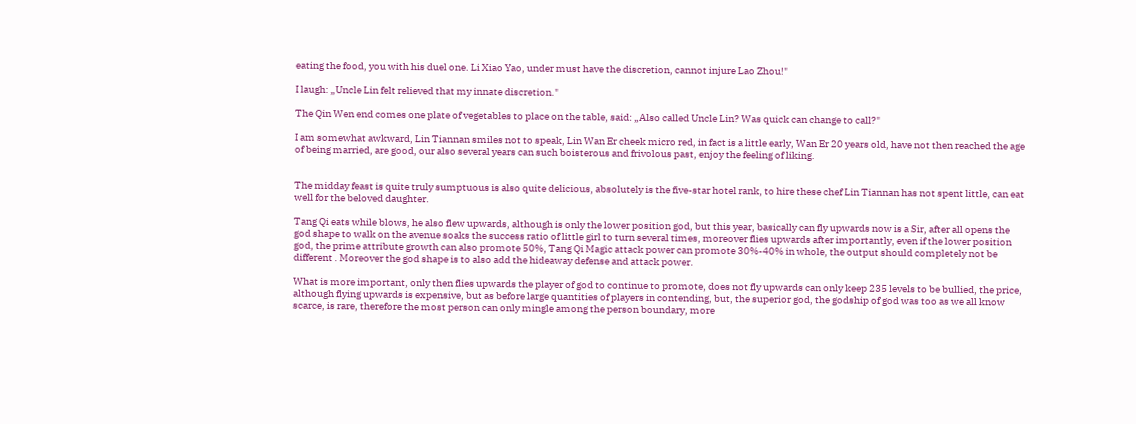eating the food, you with his duel one. Li Xiao Yao, under must have the discretion, cannot injure Lao Zhou!"

I laugh: „Uncle Lin felt relieved that my innate discretion."

The Qin Wen end comes one plate of vegetables to place on the table, said: „Also called Uncle Lin? Was quick can change to call?"

I am somewhat awkward, Lin Tiannan smiles not to speak, Lin Wan Er cheek micro red, in fact is a little early, Wan Er 20 years old, have not then reached the age of being married, are good, our also several years can such boisterous and frivolous past, enjoy the feeling of liking.


The midday feast is quite truly sumptuous is also quite delicious, absolutely is the five-star hotel rank, to hire these chef Lin Tiannan has not spent little, can eat well for the beloved daughter.

Tang Qi eats while blows, he also flew upwards, although is only the lower position god, but this year, basically can fly upwards now is a Sir, after all opens the god shape to walk on the avenue soaks the success ratio of little girl to turn several times, moreover flies upwards after importantly, even if the lower position god, the prime attribute growth can also promote 50%, Tang Qi Magic attack power can promote 30%-40% in whole, the output should completely not be different . Moreover the god shape is to also add the hideaway defense and attack power.

What is more important, only then flies upwards the player of god to continue to promote, does not fly upwards can only keep 235 levels to be bullied, the price, although flying upwards is expensive, but as before large quantities of players in contending, but, the superior god, the godship of god was too as we all know scarce, is rare, therefore the most person can only mingle among the person boundary, more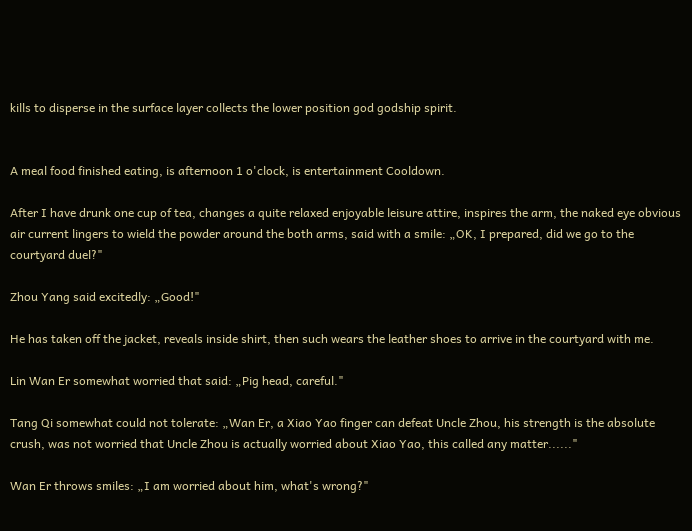kills to disperse in the surface layer collects the lower position god godship spirit.


A meal food finished eating, is afternoon 1 o'clock, is entertainment Cooldown.

After I have drunk one cup of tea, changes a quite relaxed enjoyable leisure attire, inspires the arm, the naked eye obvious air current lingers to wield the powder around the both arms, said with a smile: „OK, I prepared, did we go to the courtyard duel?"

Zhou Yang said excitedly: „Good!"

He has taken off the jacket, reveals inside shirt, then such wears the leather shoes to arrive in the courtyard with me.

Lin Wan Er somewhat worried that said: „Pig head, careful."

Tang Qi somewhat could not tolerate: „Wan Er, a Xiao Yao finger can defeat Uncle Zhou, his strength is the absolute crush, was not worried that Uncle Zhou is actually worried about Xiao Yao, this called any matter......"

Wan Er throws smiles: „I am worried about him, what's wrong?"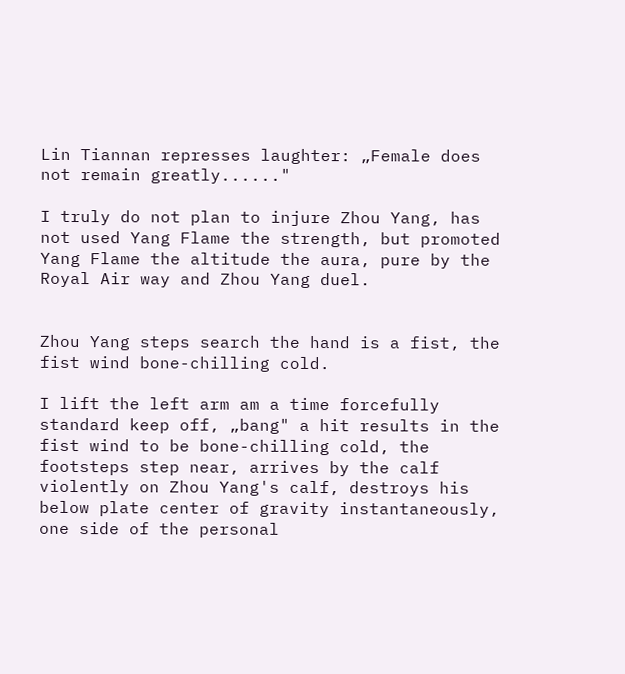Lin Tiannan represses laughter: „Female does not remain greatly......"

I truly do not plan to injure Zhou Yang, has not used Yang Flame the strength, but promoted Yang Flame the altitude the aura, pure by the Royal Air way and Zhou Yang duel.


Zhou Yang steps search the hand is a fist, the fist wind bone-chilling cold.

I lift the left arm am a time forcefully standard keep off, „bang" a hit results in the fist wind to be bone-chilling cold, the footsteps step near, arrives by the calf violently on Zhou Yang's calf, destroys his below plate center of gravity instantaneously, one side of the personal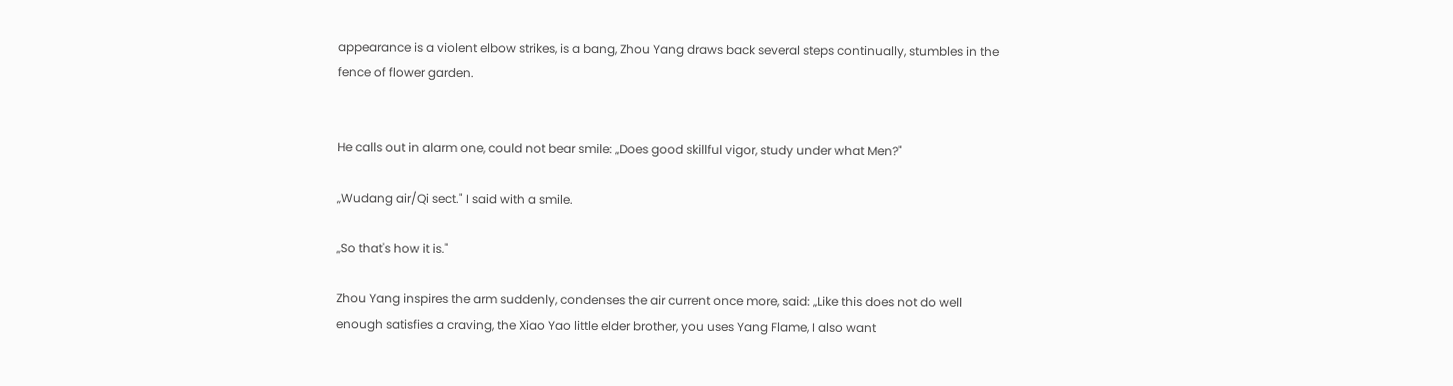appearance is a violent elbow strikes, is a bang, Zhou Yang draws back several steps continually, stumbles in the fence of flower garden.


He calls out in alarm one, could not bear smile: „Does good skillful vigor, study under what Men?"

„Wudang air/Qi sect." I said with a smile.

„So that's how it is."

Zhou Yang inspires the arm suddenly, condenses the air current once more, said: „Like this does not do well enough satisfies a craving, the Xiao Yao little elder brother, you uses Yang Flame, I also want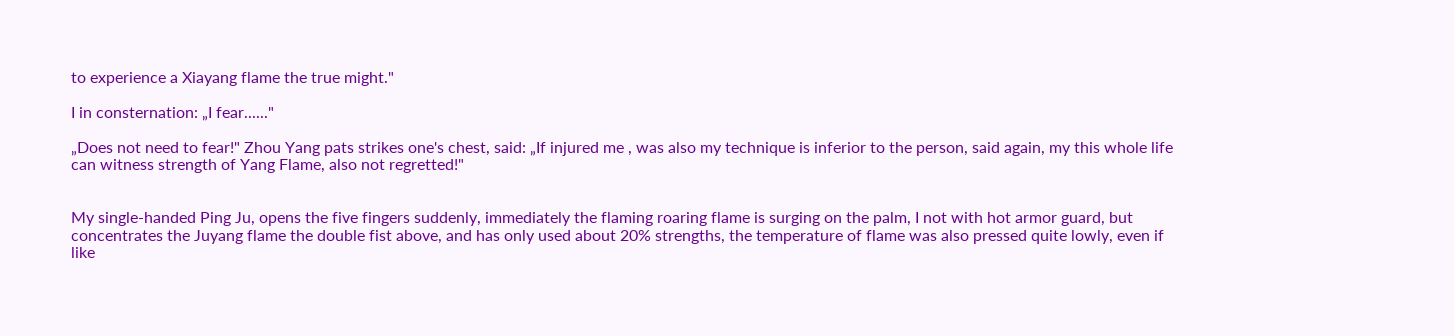to experience a Xiayang flame the true might."

I in consternation: „I fear......"

„Does not need to fear!" Zhou Yang pats strikes one's chest, said: „If injured me , was also my technique is inferior to the person, said again, my this whole life can witness strength of Yang Flame, also not regretted!"


My single-handed Ping Ju, opens the five fingers suddenly, immediately the flaming roaring flame is surging on the palm, I not with hot armor guard, but concentrates the Juyang flame the double fist above, and has only used about 20% strengths, the temperature of flame was also pressed quite lowly, even if like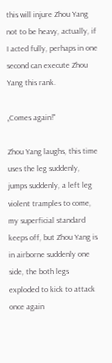this will injure Zhou Yang not to be heavy, actually, if I acted fully, perhaps in one second can execute Zhou Yang this rank.

„Comes again!"

Zhou Yang laughs, this time uses the leg suddenly, jumps suddenly, a left leg violent tramples to come, my superficial standard keeps off, but Zhou Yang is in airborne suddenly one side, the both legs exploded to kick to attack once again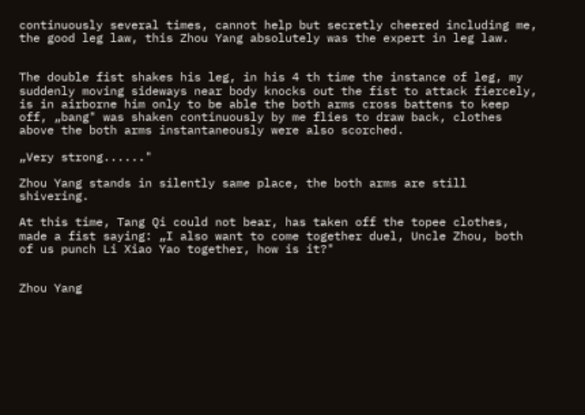continuously several times, cannot help but secretly cheered including me, the good leg law, this Zhou Yang absolutely was the expert in leg law.


The double fist shakes his leg, in his 4 th time the instance of leg, my suddenly moving sideways near body knocks out the fist to attack fiercely, is in airborne him only to be able the both arms cross battens to keep off, „bang" was shaken continuously by me flies to draw back, clothes above the both arms instantaneously were also scorched.

„Very strong......"

Zhou Yang stands in silently same place, the both arms are still shivering.

At this time, Tang Qi could not bear, has taken off the topee clothes, made a fist saying: „I also want to come together duel, Uncle Zhou, both of us punch Li Xiao Yao together, how is it?"


Zhou Yang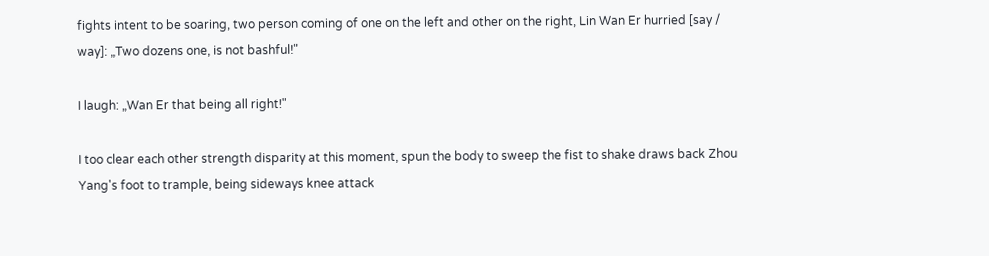fights intent to be soaring, two person coming of one on the left and other on the right, Lin Wan Er hurried [say / way]: „Two dozens one, is not bashful!"

I laugh: „Wan Er that being all right!"

I too clear each other strength disparity at this moment, spun the body to sweep the fist to shake draws back Zhou Yang's foot to trample, being sideways knee attack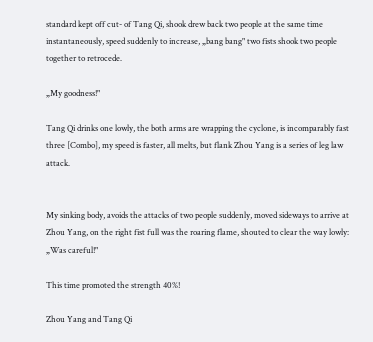standard kept off cut- of Tang Qi, shook drew back two people at the same time instantaneously, speed suddenly to increase, „bang bang" two fists shook two people together to retrocede.

„My goodness!"

Tang Qi drinks one lowly, the both arms are wrapping the cyclone, is incomparably fast three [Combo], my speed is faster, all melts, but flank Zhou Yang is a series of leg law attack.


My sinking body, avoids the attacks of two people suddenly, moved sideways to arrive at Zhou Yang, on the right fist full was the roaring flame, shouted to clear the way lowly: „Was careful!"

This time promoted the strength 40%!

Zhou Yang and Tang Qi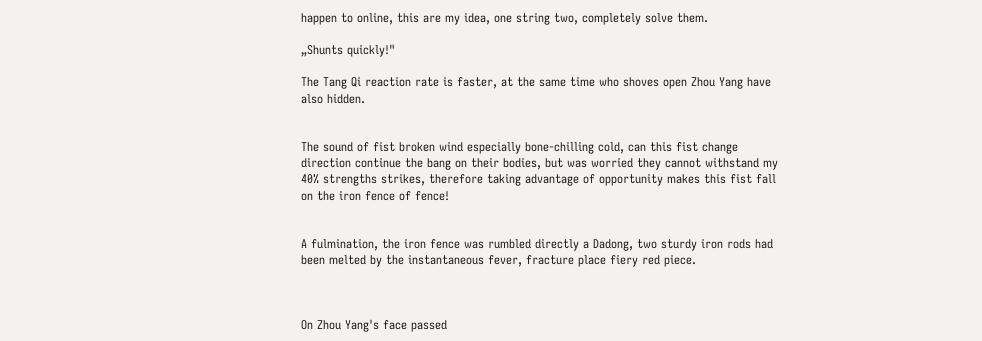happen to online, this are my idea, one string two, completely solve them.

„Shunts quickly!"

The Tang Qi reaction rate is faster, at the same time who shoves open Zhou Yang have also hidden.


The sound of fist broken wind especially bone-chilling cold, can this fist change direction continue the bang on their bodies, but was worried they cannot withstand my 40% strengths strikes, therefore taking advantage of opportunity makes this fist fall on the iron fence of fence!


A fulmination, the iron fence was rumbled directly a Dadong, two sturdy iron rods had been melted by the instantaneous fever, fracture place fiery red piece.



On Zhou Yang's face passed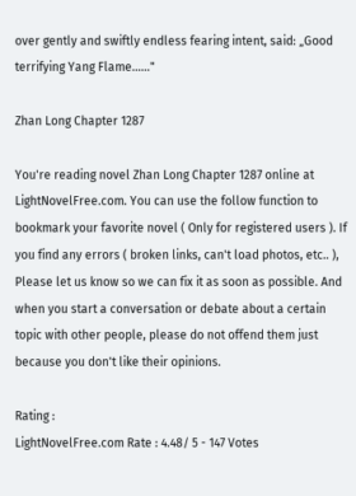over gently and swiftly endless fearing intent, said: „Good terrifying Yang Flame......"

Zhan Long Chapter 1287

You're reading novel Zhan Long Chapter 1287 online at LightNovelFree.com. You can use the follow function to bookmark your favorite novel ( Only for registered users ). If you find any errors ( broken links, can't load photos, etc.. ), Please let us know so we can fix it as soon as possible. And when you start a conversation or debate about a certain topic with other people, please do not offend them just because you don't like their opinions.

Rating :
LightNovelFree.com Rate : 4.48/ 5 - 147 Votes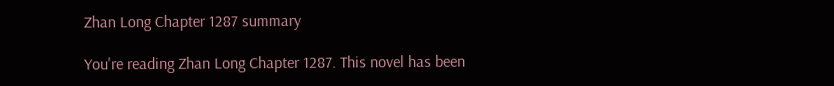Zhan Long Chapter 1287 summary

You're reading Zhan Long Chapter 1287. This novel has been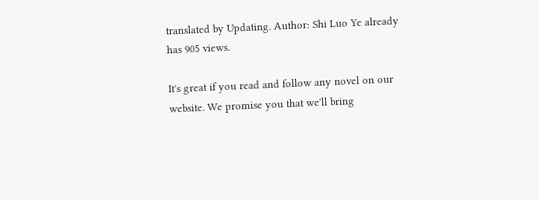translated by Updating. Author: Shi Luo Ye already has 905 views.

It's great if you read and follow any novel on our website. We promise you that we'll bring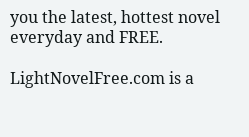you the latest, hottest novel everyday and FREE.

LightNovelFree.com is a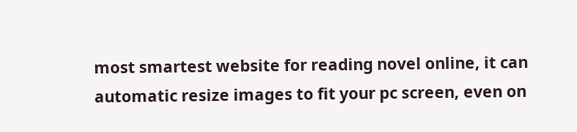most smartest website for reading novel online, it can automatic resize images to fit your pc screen, even on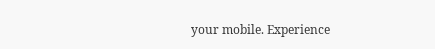your mobile. Experience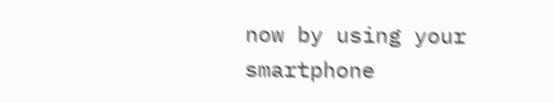now by using your smartphone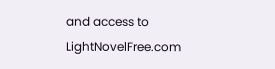and access to LightNovelFree.com